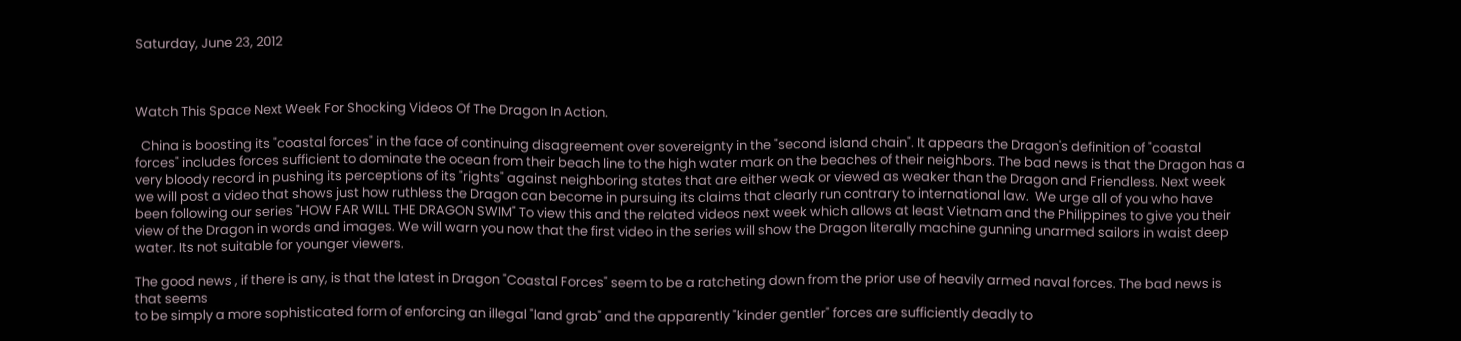Saturday, June 23, 2012



Watch This Space Next Week For Shocking Videos Of The Dragon In Action.

  China is boosting its "coastal forces" in the face of continuing disagreement over sovereignty in the "second island chain". It appears the Dragon's definition of "coastal forces" includes forces sufficient to dominate the ocean from their beach line to the high water mark on the beaches of their neighbors. The bad news is that the Dragon has a very bloody record in pushing its perceptions of its "rights" against neighboring states that are either weak or viewed as weaker than the Dragon and Friendless. Next week we will post a video that shows just how ruthless the Dragon can become in pursuing its claims that clearly run contrary to international law.  We urge all of you who have been following our series "HOW FAR WILL THE DRAGON SWIM" To view this and the related videos next week which allows at least Vietnam and the Philippines to give you their view of the Dragon in words and images. We will warn you now that the first video in the series will show the Dragon literally machine gunning unarmed sailors in waist deep water. Its not suitable for younger viewers.

The good news , if there is any, is that the latest in Dragon "Coastal Forces" seem to be a ratcheting down from the prior use of heavily armed naval forces. The bad news is that seems
to be simply a more sophisticated form of enforcing an illegal "land grab" and the apparently "kinder gentler" forces are sufficiently deadly to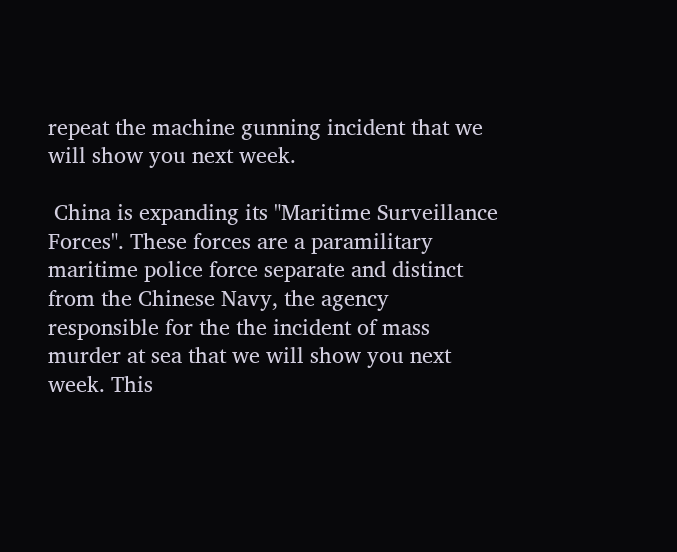repeat the machine gunning incident that we will show you next week.

 China is expanding its "Maritime Surveillance Forces". These forces are a paramilitary maritime police force separate and distinct from the Chinese Navy, the agency responsible for the the incident of mass murder at sea that we will show you next week. This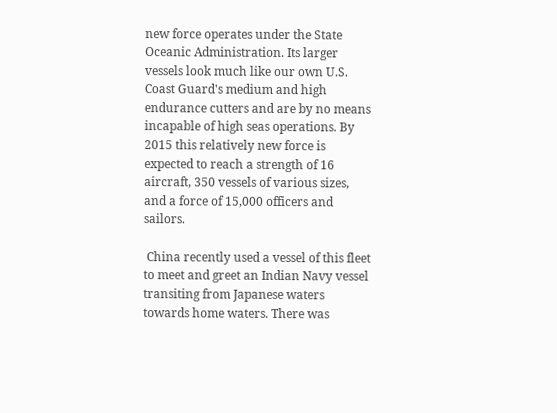new force operates under the State Oceanic Administration. Its larger vessels look much like our own U.S. Coast Guard's medium and high endurance cutters and are by no means incapable of high seas operations. By 2015 this relatively new force is expected to reach a strength of 16 aircraft, 350 vessels of various sizes, and a force of 15,000 officers and sailors.

 China recently used a vessel of this fleet to meet and greet an Indian Navy vessel transiting from Japanese waters towards home waters. There was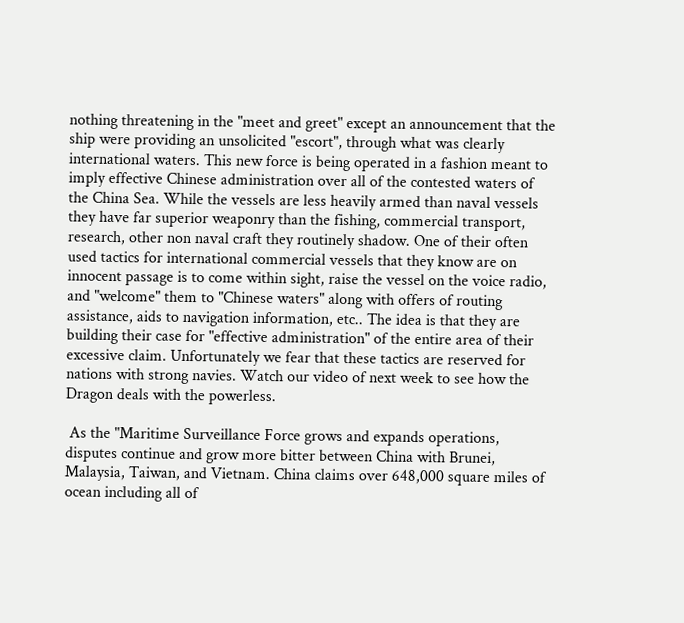nothing threatening in the "meet and greet" except an announcement that the ship were providing an unsolicited "escort", through what was clearly international waters. This new force is being operated in a fashion meant to imply effective Chinese administration over all of the contested waters of the China Sea. While the vessels are less heavily armed than naval vessels they have far superior weaponry than the fishing, commercial transport, research, other non naval craft they routinely shadow. One of their often used tactics for international commercial vessels that they know are on innocent passage is to come within sight, raise the vessel on the voice radio, and "welcome" them to "Chinese waters" along with offers of routing assistance, aids to navigation information, etc.. The idea is that they are building their case for "effective administration" of the entire area of their excessive claim. Unfortunately we fear that these tactics are reserved for nations with strong navies. Watch our video of next week to see how the Dragon deals with the powerless.

 As the "Maritime Surveillance Force grows and expands operations, disputes continue and grow more bitter between China with Brunei, Malaysia, Taiwan, and Vietnam. China claims over 648,000 square miles of ocean including all of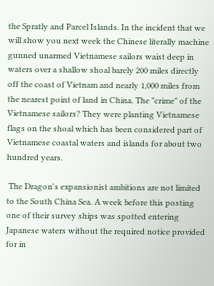the Spratly and Parcel Islands. In the incident that we will show you next week the Chinese literally machine gunned unarmed Vietnamese sailors waist deep in waters over a shallow shoal barely 200 miles directly off the coast of Vietnam and nearly 1,000 miles from the nearest point of land in China. The "crime" of the Vietnamese sailors? They were planting Vietnamese flags on the shoal which has been considered part of Vietnamese coastal waters and islands for about two hundred years.

 The Dragon's expansionist ambitions are not limited to the South China Sea. A week before this posting one of their survey ships was spotted entering Japanese waters without the required notice provided for in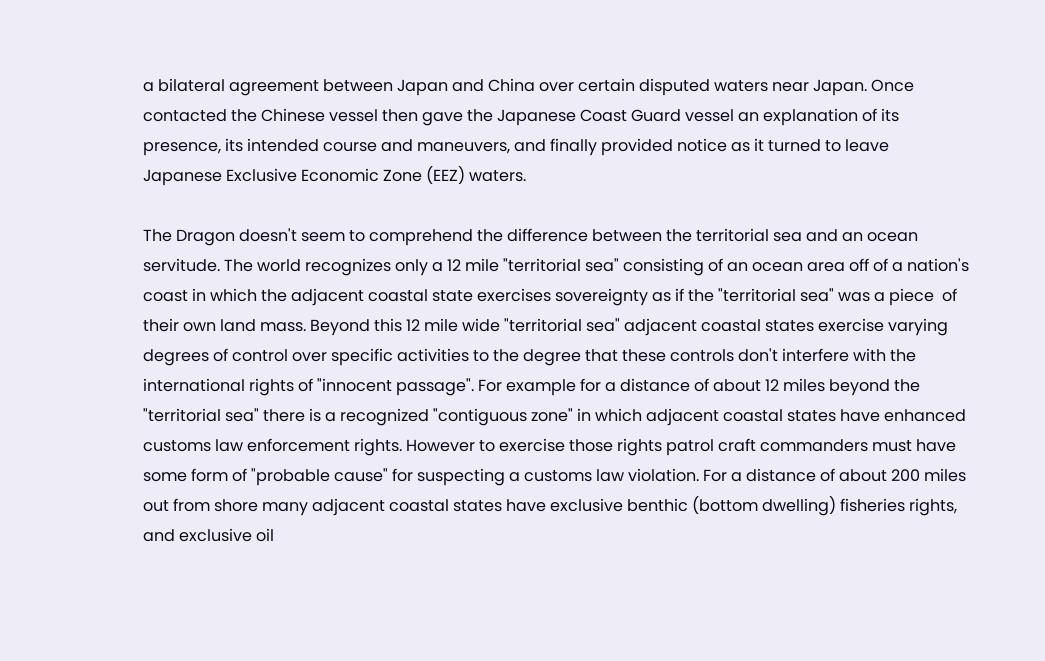a bilateral agreement between Japan and China over certain disputed waters near Japan. Once contacted the Chinese vessel then gave the Japanese Coast Guard vessel an explanation of its presence, its intended course and maneuvers, and finally provided notice as it turned to leave Japanese Exclusive Economic Zone (EEZ) waters.

The Dragon doesn't seem to comprehend the difference between the territorial sea and an ocean servitude. The world recognizes only a 12 mile "territorial sea" consisting of an ocean area off of a nation's coast in which the adjacent coastal state exercises sovereignty as if the "territorial sea" was a piece  of their own land mass. Beyond this 12 mile wide "territorial sea" adjacent coastal states exercise varying degrees of control over specific activities to the degree that these controls don't interfere with the international rights of "innocent passage". For example for a distance of about 12 miles beyond the "territorial sea" there is a recognized "contiguous zone" in which adjacent coastal states have enhanced customs law enforcement rights. However to exercise those rights patrol craft commanders must have some form of "probable cause" for suspecting a customs law violation. For a distance of about 200 miles out from shore many adjacent coastal states have exclusive benthic (bottom dwelling) fisheries rights, and exclusive oil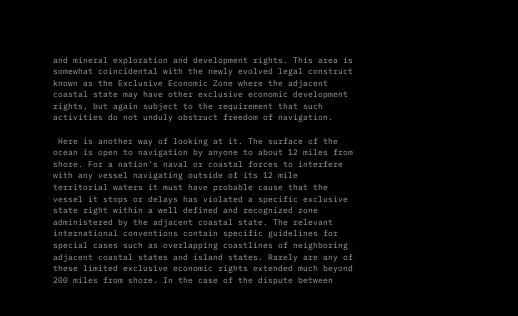and mineral exploration and development rights. This area is somewhat coincidental with the newly evolved legal construct known as the Exclusive Economic Zone where the adjacent coastal state may have other exclusive economic development rights, but again subject to the requirement that such activities do not unduly obstruct freedom of navigation.

 Here is another way of looking at it. The surface of the ocean is open to navigation by anyone to about 12 miles from shore. For a nation's naval or coastal forces to interfere with any vessel navigating outside of its 12 mile territorial waters it must have probable cause that the vessel it stops or delays has violated a specific exclusive state right within a well defined and recognized zone administered by the adjacent coastal state. The relevant international conventions contain specific guidelines for special cases such as overlapping coastlines of neighboring adjacent coastal states and island states. Rarely are any of these limited exclusive economic rights extended much beyond 200 miles from shore. In the case of the dispute between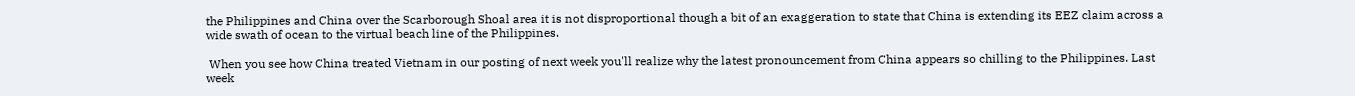the Philippines and China over the Scarborough Shoal area it is not disproportional though a bit of an exaggeration to state that China is extending its EEZ claim across a wide swath of ocean to the virtual beach line of the Philippines.

 When you see how China treated Vietnam in our posting of next week you'll realize why the latest pronouncement from China appears so chilling to the Philippines. Last week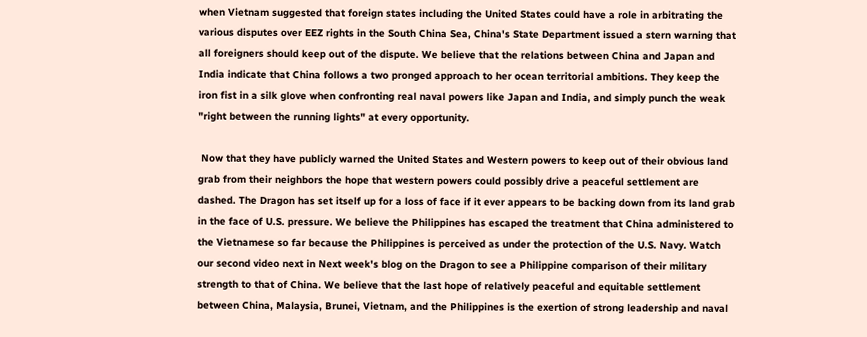when Vietnam suggested that foreign states including the United States could have a role in arbitrating the various disputes over EEZ rights in the South China Sea, China's State Department issued a stern warning that all foreigners should keep out of the dispute. We believe that the relations between China and Japan and India indicate that China follows a two pronged approach to her ocean territorial ambitions. They keep the iron fist in a silk glove when confronting real naval powers like Japan and India, and simply punch the weak "right between the running lights" at every opportunity.

 Now that they have publicly warned the United States and Western powers to keep out of their obvious land grab from their neighbors the hope that western powers could possibly drive a peaceful settlement are dashed. The Dragon has set itself up for a loss of face if it ever appears to be backing down from its land grab in the face of U.S. pressure. We believe the Philippines has escaped the treatment that China administered to the Vietnamese so far because the Philippines is perceived as under the protection of the U.S. Navy. Watch our second video next in Next week's blog on the Dragon to see a Philippine comparison of their military strength to that of China. We believe that the last hope of relatively peaceful and equitable settlement between China, Malaysia, Brunei, Vietnam, and the Philippines is the exertion of strong leadership and naval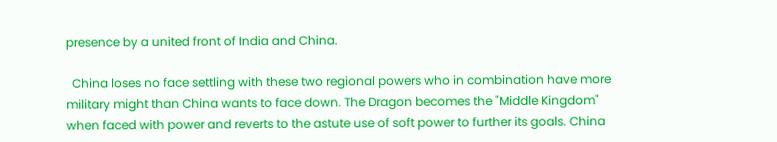presence by a united front of India and China.

  China loses no face settling with these two regional powers who in combination have more military might than China wants to face down. The Dragon becomes the "Middle Kingdom" when faced with power and reverts to the astute use of soft power to further its goals. China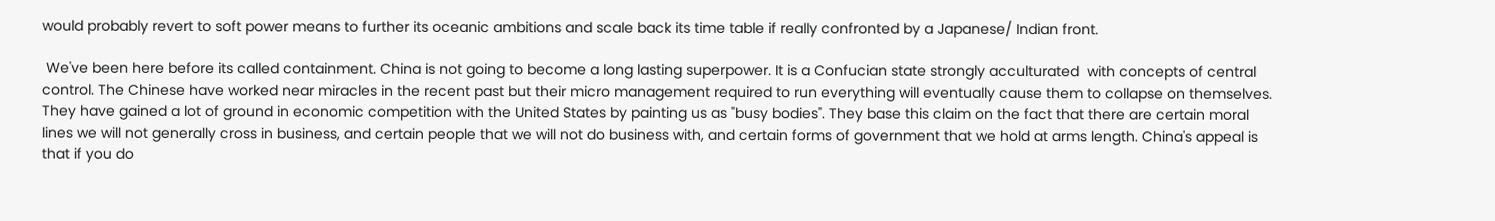would probably revert to soft power means to further its oceanic ambitions and scale back its time table if really confronted by a Japanese/ Indian front.

 We've been here before its called containment. China is not going to become a long lasting superpower. It is a Confucian state strongly acculturated  with concepts of central control. The Chinese have worked near miracles in the recent past but their micro management required to run everything will eventually cause them to collapse on themselves. They have gained a lot of ground in economic competition with the United States by painting us as "busy bodies". They base this claim on the fact that there are certain moral lines we will not generally cross in business, and certain people that we will not do business with, and certain forms of government that we hold at arms length. China's appeal is that if you do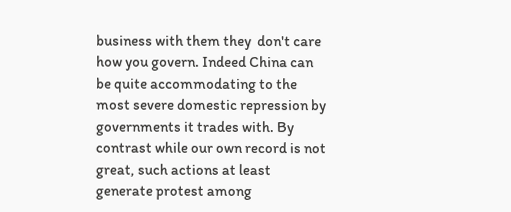business with them they  don't care how you govern. Indeed China can be quite accommodating to the most severe domestic repression by governments it trades with. By contrast while our own record is not great, such actions at least generate protest among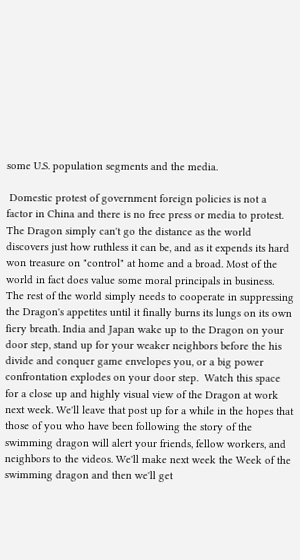some U.S. population segments and the media.

 Domestic protest of government foreign policies is not a factor in China and there is no free press or media to protest. The Dragon simply can't go the distance as the world discovers just how ruthless it can be, and as it expends its hard won treasure on "control" at home and a broad. Most of the world in fact does value some moral principals in business.  The rest of the world simply needs to cooperate in suppressing the Dragon's appetites until it finally burns its lungs on its own fiery breath. India and Japan wake up to the Dragon on your door step, stand up for your weaker neighbors before the his divide and conquer game envelopes you, or a big power confrontation explodes on your door step.  Watch this space for a close up and highly visual view of the Dragon at work next week. We'll leave that post up for a while in the hopes that those of you who have been following the story of the swimming dragon will alert your friends, fellow workers, and neighbors to the videos. We'll make next week the Week of the swimming dragon and then we'll get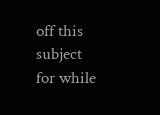off this subject for while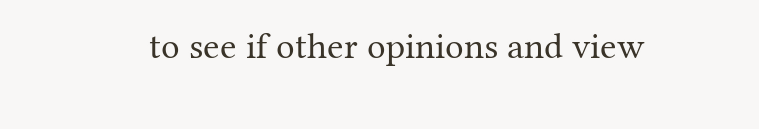to see if other opinions and view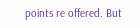points re offered. But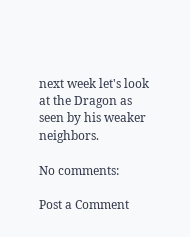next week let's look at the Dragon as seen by his weaker neighbors.

No comments:

Post a Comment